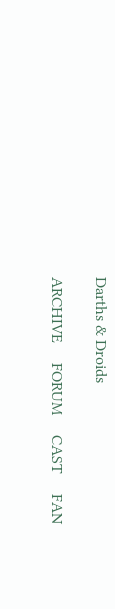Darths & Droids

ARCHIVE     FORUM     CAST     FAN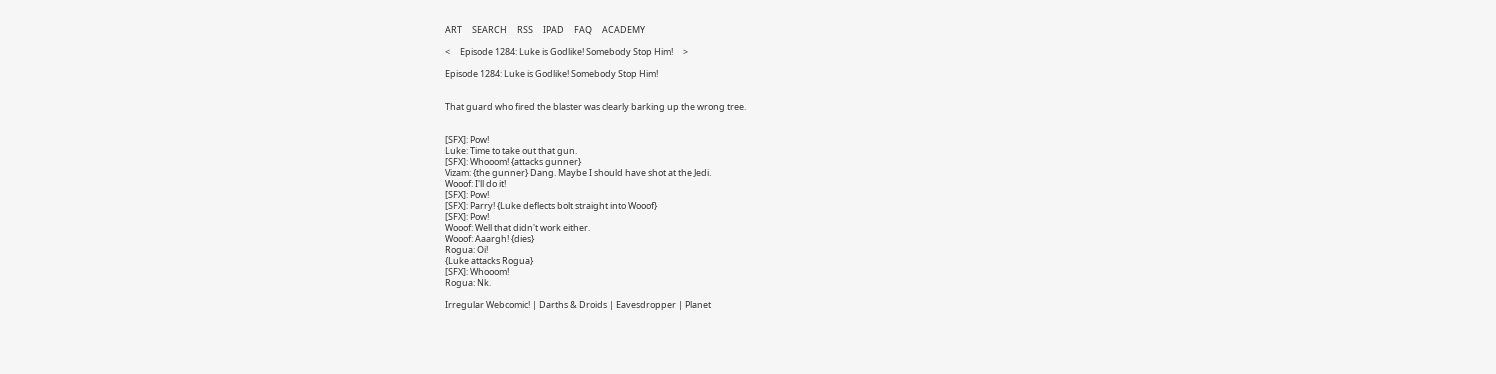ART     SEARCH     RSS     IPAD     FAQ     ACADEMY

<     Episode 1284: Luke is Godlike! Somebody Stop Him!     >

Episode 1284: Luke is Godlike! Somebody Stop Him!


That guard who fired the blaster was clearly barking up the wrong tree.


[SFX]: Pow!
Luke: Time to take out that gun.
[SFX]: Whooom! {attacks gunner}
Vizam: {the gunner} Dang. Maybe I should have shot at the Jedi.
Wooof: I'll do it!
[SFX]: Pow!
[SFX]: Parry! {Luke deflects bolt straight into Wooof}
[SFX]: Pow!
Wooof: Well that didn't work either.
Wooof: Aaargh! {dies}
Rogua: Oi!
{Luke attacks Rogua}
[SFX]: Whooom!
Rogua: Nk.

Irregular Webcomic! | Darths & Droids | Eavesdropper | Planet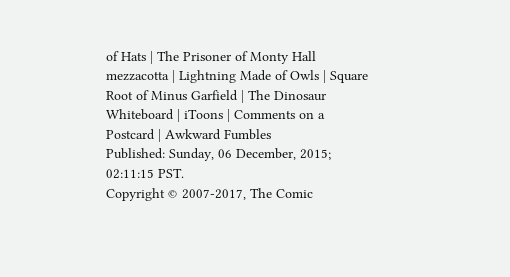of Hats | The Prisoner of Monty Hall
mezzacotta | Lightning Made of Owls | Square Root of Minus Garfield | The Dinosaur Whiteboard | iToons | Comments on a Postcard | Awkward Fumbles
Published: Sunday, 06 December, 2015; 02:11:15 PST.
Copyright © 2007-2017, The Comic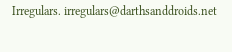Irregulars. irregulars@darthsanddroids.net